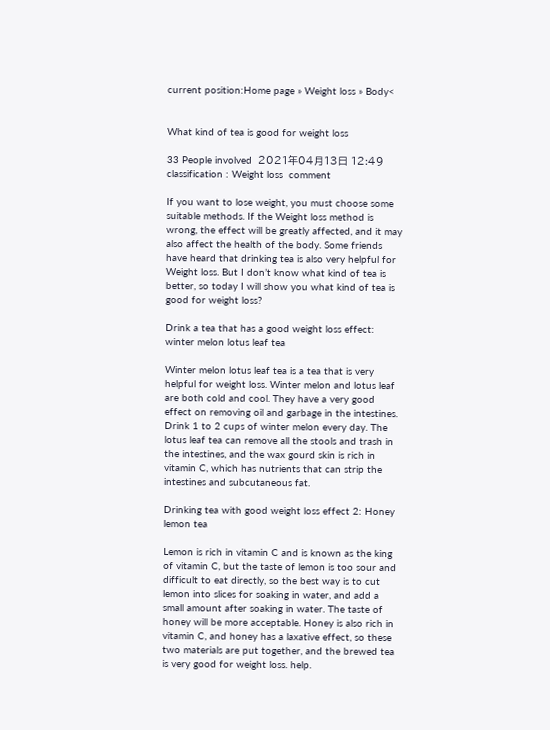current position:Home page » Weight loss » Body<


What kind of tea is good for weight loss

33 People involved  2021年04月13日 12:49  classification : Weight loss  comment

If you want to lose weight, you must choose some suitable methods. If the Weight loss method is wrong, the effect will be greatly affected, and it may also affect the health of the body. Some friends have heard that drinking tea is also very helpful for Weight loss. But I don’t know what kind of tea is better, so today I will show you what kind of tea is good for weight loss?

Drink a tea that has a good weight loss effect: winter melon lotus leaf tea

Winter melon lotus leaf tea is a tea that is very helpful for weight loss. Winter melon and lotus leaf are both cold and cool. They have a very good effect on removing oil and garbage in the intestines. Drink 1 to 2 cups of winter melon every day. The lotus leaf tea can remove all the stools and trash in the intestines, and the wax gourd skin is rich in vitamin C, which has nutrients that can strip the intestines and subcutaneous fat.

Drinking tea with good weight loss effect 2: Honey lemon tea

Lemon is rich in vitamin C and is known as the king of vitamin C, but the taste of lemon is too sour and difficult to eat directly, so the best way is to cut lemon into slices for soaking in water, and add a small amount after soaking in water. The taste of honey will be more acceptable. Honey is also rich in vitamin C, and honey has a laxative effect, so these two materials are put together, and the brewed tea is very good for weight loss. help.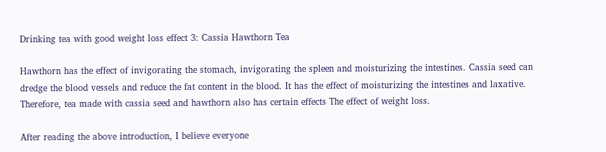Drinking tea with good weight loss effect 3: Cassia Hawthorn Tea

Hawthorn has the effect of invigorating the stomach, invigorating the spleen and moisturizing the intestines. Cassia seed can dredge the blood vessels and reduce the fat content in the blood. It has the effect of moisturizing the intestines and laxative. Therefore, tea made with cassia seed and hawthorn also has certain effects The effect of weight loss.

After reading the above introduction, I believe everyone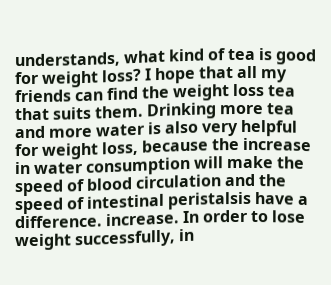understands, what kind of tea is good for weight loss? I hope that all my friends can find the weight loss tea that suits them. Drinking more tea and more water is also very helpful for weight loss, because the increase in water consumption will make the speed of blood circulation and the speed of intestinal peristalsis have a difference. increase. In order to lose weight successfully, in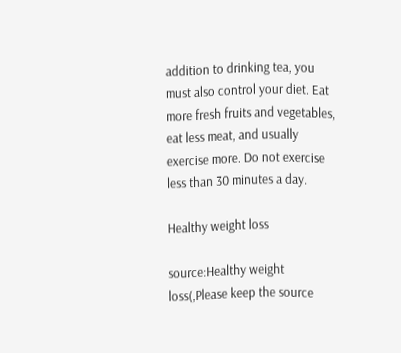addition to drinking tea, you must also control your diet. Eat more fresh fruits and vegetables, eat less meat, and usually exercise more. Do not exercise less than 30 minutes a day.

Healthy weight loss

source:Healthy weight loss(,Please keep the source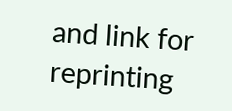and link for reprinting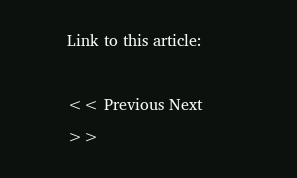Link to this article:

<< Previous Next >>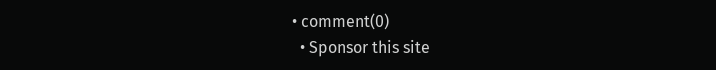• comment(0)
  • Sponsor this site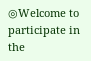◎Welcome to participate in the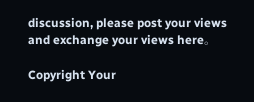discussion, please post your views and exchange your views here。

Copyright Your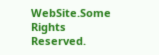WebSite.Some Rights Reserved.